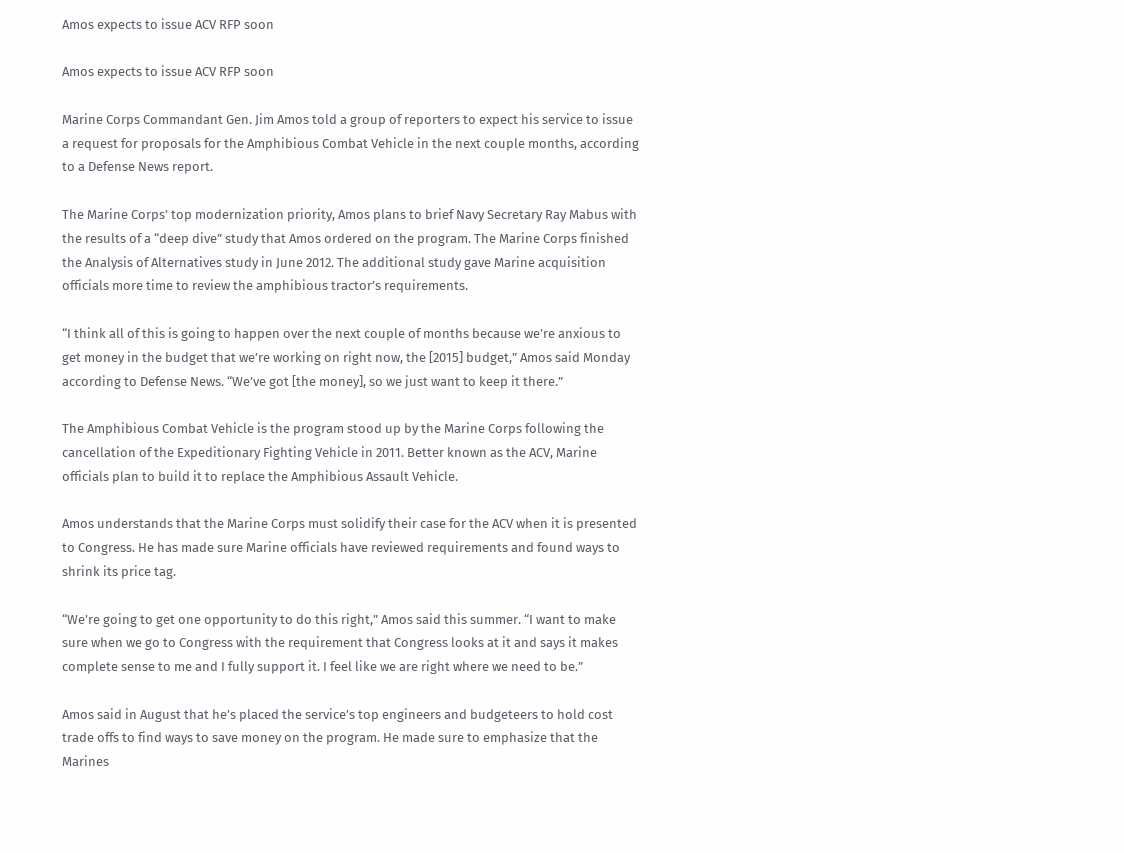Amos expects to issue ACV RFP soon

Amos expects to issue ACV RFP soon

Marine Corps Commandant Gen. Jim Amos told a group of reporters to expect his service to issue a request for proposals for the Amphibious Combat Vehicle in the next couple months, according to a Defense News report.

The Marine Corps’ top modernization priority, Amos plans to brief Navy Secretary Ray Mabus with the results of a “deep dive” study that Amos ordered on the program. The Marine Corps finished the Analysis of Alternatives study in June 2012. The additional study gave Marine acquisition officials more time to review the amphibious tractor’s requirements.

“I think all of this is going to happen over the next couple of months because we’re anxious to get money in the budget that we’re working on right now, the [2015] budget,” Amos said Monday according to Defense News. “We’ve got [the money], so we just want to keep it there.”

The Amphibious Combat Vehicle is the program stood up by the Marine Corps following the cancellation of the Expeditionary Fighting Vehicle in 2011. Better known as the ACV, Marine officials plan to build it to replace the Amphibious Assault Vehicle.

Amos understands that the Marine Corps must solidify their case for the ACV when it is presented to Congress. He has made sure Marine officials have reviewed requirements and found ways to shrink its price tag.

“We’re going to get one opportunity to do this right,” Amos said this summer. “I want to make sure when we go to Congress with the requirement that Congress looks at it and says it makes complete sense to me and I fully support it. I feel like we are right where we need to be.”

Amos said in August that he’s placed the service’s top engineers and budgeteers to hold cost trade offs to find ways to save money on the program. He made sure to emphasize that the Marines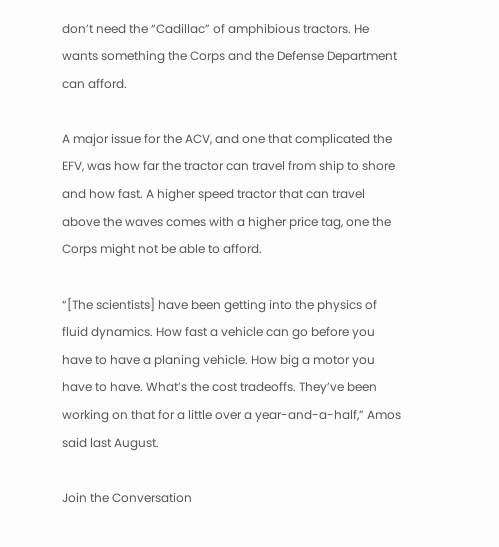don’t need the “Cadillac” of amphibious tractors. He wants something the Corps and the Defense Department can afford.

A major issue for the ACV, and one that complicated the EFV, was how far the tractor can travel from ship to shore and how fast. A higher speed tractor that can travel above the waves comes with a higher price tag, one the Corps might not be able to afford.

“[The scientists] have been getting into the physics of fluid dynamics. How fast a vehicle can go before you have to have a planing vehicle. How big a motor you have to have. What’s the cost tradeoffs. They’ve been working on that for a little over a year-and-a-half,” Amos said last August.

Join the Conversation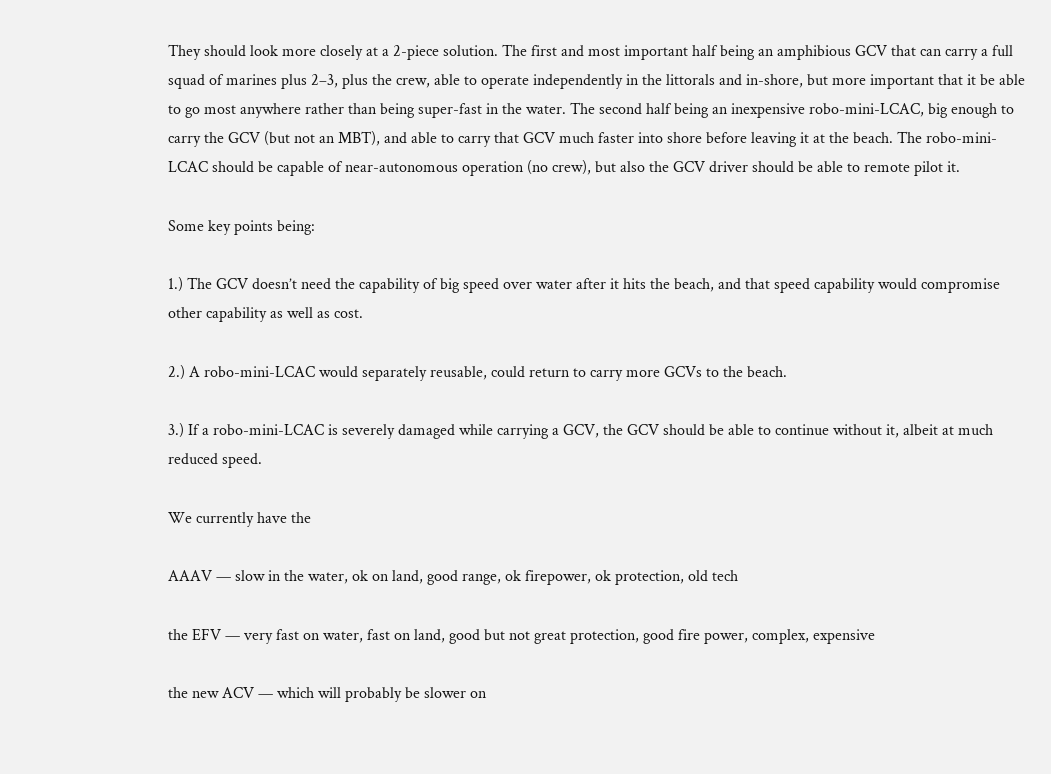They should look more closely at a 2-piece solution. The first and most important half being an amphibious GCV that can carry a full squad of marines plus 2–3, plus the crew, able to operate independently in the littorals and in-shore, but more important that it be able to go most anywhere rather than being super-fast in the water. The second half being an inexpensive robo-mini-LCAC, big enough to carry the GCV (but not an MBT), and able to carry that GCV much faster into shore before leaving it at the beach. The robo-mini-LCAC should be capable of near-autonomous operation (no crew), but also the GCV driver should be able to remote pilot it.

Some key points being:

1.) The GCV doesn’t need the capability of big speed over water after it hits the beach, and that speed capability would compromise other capability as well as cost.

2.) A robo-mini-LCAC would separately reusable, could return to carry more GCVs to the beach.

3.) If a robo-mini-LCAC is severely damaged while carrying a GCV, the GCV should be able to continue without it, albeit at much reduced speed.

We currently have the

AAAV — slow in the water, ok on land, good range, ok firepower, ok protection, old tech

the EFV — very fast on water, fast on land, good but not great protection, good fire power, complex, expensive

the new ACV — which will probably be slower on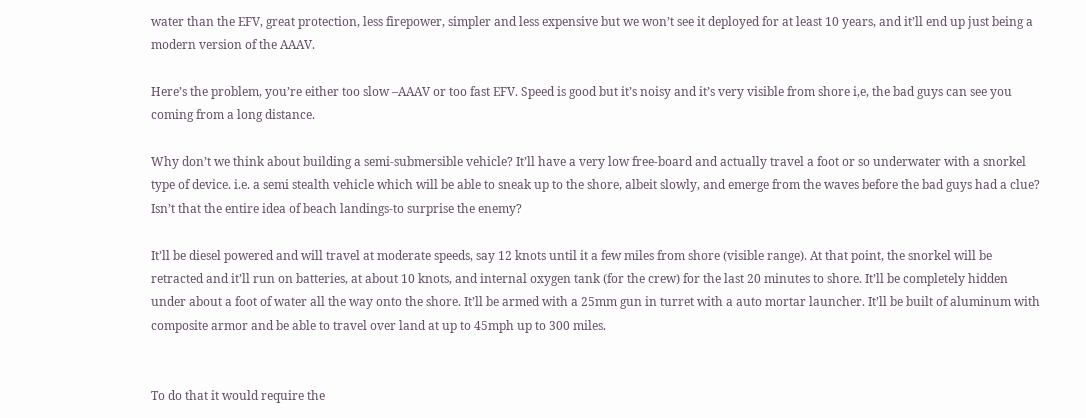water than the EFV, great protection, less firepower, simpler and less expensive but we won’t see it deployed for at least 10 years, and it’ll end up just being a modern version of the AAAV.

Here’s the problem, you’re either too slow –AAAV or too fast EFV. Speed is good but it’s noisy and it’s very visible from shore i,e, the bad guys can see you coming from a long distance.

Why don’t we think about building a semi-submersible vehicle? It’ll have a very low free-board and actually travel a foot or so underwater with a snorkel type of device. i.e. a semi stealth vehicle which will be able to sneak up to the shore, albeit slowly, and emerge from the waves before the bad guys had a clue? Isn’t that the entire idea of beach landings-to surprise the enemy?

It’ll be diesel powered and will travel at moderate speeds, say 12 knots until it a few miles from shore (visible range). At that point, the snorkel will be retracted and it’ll run on batteries, at about 10 knots, and internal oxygen tank (for the crew) for the last 20 minutes to shore. It’ll be completely hidden under about a foot of water all the way onto the shore. It’ll be armed with a 25mm gun in turret with a auto mortar launcher. It’ll be built of aluminum with composite armor and be able to travel over land at up to 45mph up to 300 miles.


To do that it would require the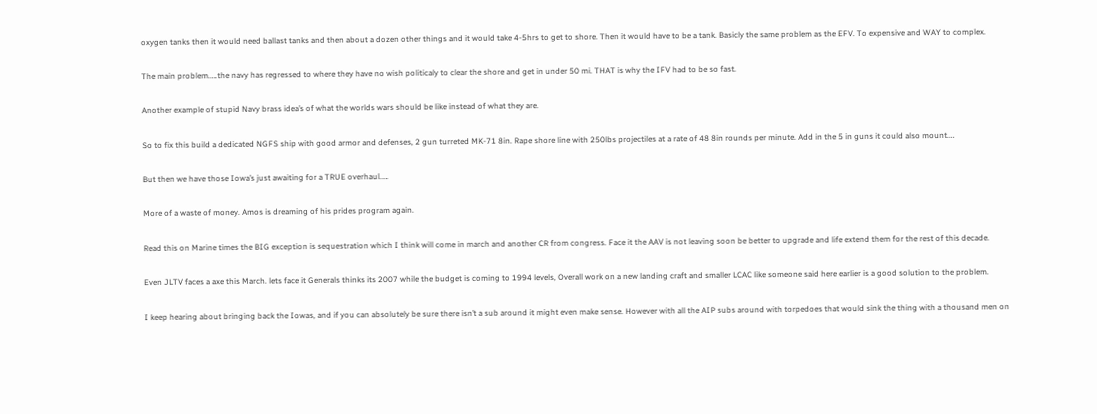oxygen tanks then it would need ballast tanks and then about a dozen other things and it would take 4-5hrs to get to shore. Then it would have to be a tank. Basicly the same problem as the EFV. To expensive and WAY to complex.

The main problem.….the navy has regressed to where they have no wish politicaly to clear the shore and get in under 50 mi. THAT is why the IFV had to be so fast.

Another example of stupid Navy brass idea’s of what the worlds wars should be like instead of what they are.

So to fix this build a dedicated NGFS ship with good armor and defenses, 2 gun turreted MK-71 8in. Rape shore line with 250lbs projectiles at a rate of 48 8in rounds per minute. Add in the 5 in guns it could also mount.…

But then we have those Iowa’s just awaiting for a TRUE overhaul.….

More of a waste of money. Amos is dreaming of his prides program again.

Read this on Marine times the BIG exception is sequestration which I think will come in march and another CR from congress. Face it the AAV is not leaving soon be better to upgrade and life extend them for the rest of this decade.

Even JLTV faces a axe this March. lets face it Generals thinks its 2007 while the budget is coming to 1994 levels, Overall work on a new landing craft and smaller LCAC like someone said here earlier is a good solution to the problem.

I keep hearing about bringing back the Iowas, and if you can absolutely be sure there isn’t a sub around it might even make sense. However with all the AIP subs around with torpedoes that would sink the thing with a thousand men on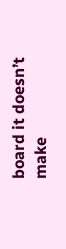board it doesn’t make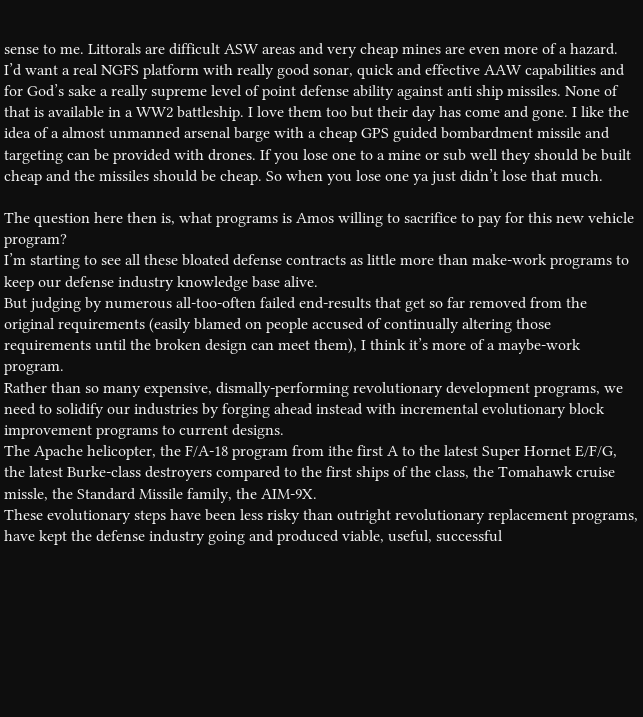sense to me. Littorals are difficult ASW areas and very cheap mines are even more of a hazard. I’d want a real NGFS platform with really good sonar, quick and effective AAW capabilities and for God’s sake a really supreme level of point defense ability against anti ship missiles. None of that is available in a WW2 battleship. I love them too but their day has come and gone. I like the idea of a almost unmanned arsenal barge with a cheap GPS guided bombardment missile and targeting can be provided with drones. If you lose one to a mine or sub well they should be built cheap and the missiles should be cheap. So when you lose one ya just didn’t lose that much.

The question here then is, what programs is Amos willing to sacrifice to pay for this new vehicle program?
I’m starting to see all these bloated defense contracts as little more than make-work programs to keep our defense industry knowledge base alive.
But judging by numerous all-too-often failed end-results that get so far removed from the original requirements (easily blamed on people accused of continually altering those requirements until the broken design can meet them), I think it’s more of a maybe-work program.
Rather than so many expensive, dismally-performing revolutionary development programs, we need to solidify our industries by forging ahead instead with incremental evolutionary block improvement programs to current designs.
The Apache helicopter, the F/A-18 program from ithe first A to the latest Super Hornet E/F/G, the latest Burke-class destroyers compared to the first ships of the class, the Tomahawk cruise missle, the Standard Missile family, the AIM-9X.
These evolutionary steps have been less risky than outright revolutionary replacement programs, have kept the defense industry going and produced viable, useful, successful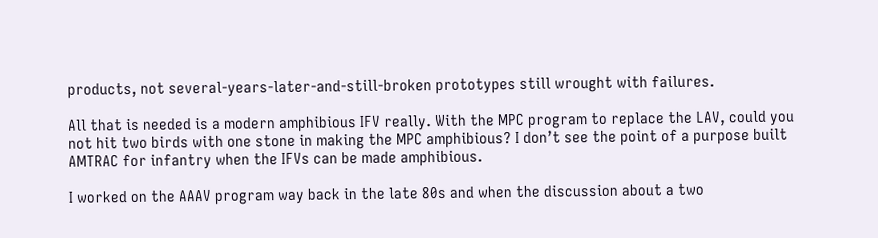products, not several-years-later-and-still-broken prototypes still wrought with failures.

All that is needed is a modern amphibious IFV really. With the MPC program to replace the LAV, could you not hit two birds with one stone in making the MPC amphibious? I don’t see the point of a purpose built AMTRAC for infantry when the IFVs can be made amphibious.

I worked on the AAAV program way back in the late 80s and when the discussion about a two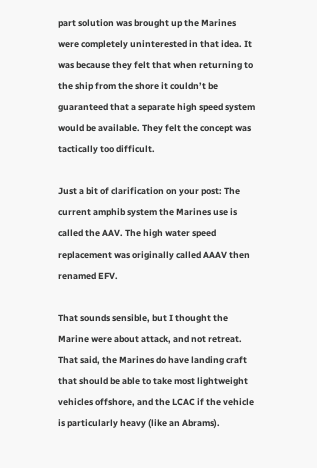part solution was brought up the Marines were completely uninterested in that idea. It was because they felt that when returning to the ship from the shore it couldn’t be guaranteed that a separate high speed system would be available. They felt the concept was tactically too difficult.

Just a bit of clarification on your post: The current amphib system the Marines use is called the AAV. The high water speed replacement was originally called AAAV then renamed EFV.

That sounds sensible, but I thought the Marine were about attack, and not retreat. That said, the Marines do have landing craft that should be able to take most lightweight vehicles offshore, and the LCAC if the vehicle is particularly heavy (like an Abrams).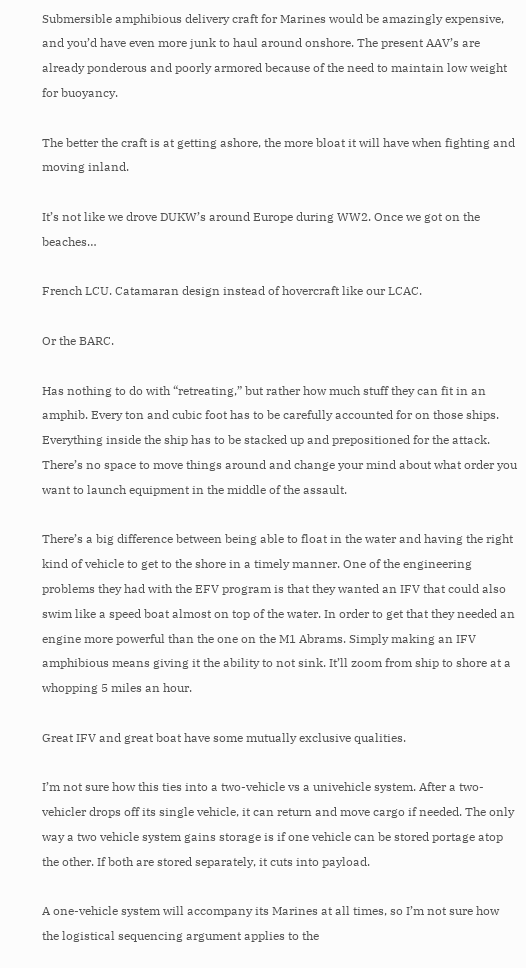Submersible amphibious delivery craft for Marines would be amazingly expensive, and you’d have even more junk to haul around onshore. The present AAV’s are already ponderous and poorly armored because of the need to maintain low weight for buoyancy.

The better the craft is at getting ashore, the more bloat it will have when fighting and moving inland.

It’s not like we drove DUKW’s around Europe during WW2. Once we got on the beaches…

French LCU. Catamaran design instead of hovercraft like our LCAC.

Or the BARC.

Has nothing to do with “retreating,” but rather how much stuff they can fit in an amphib. Every ton and cubic foot has to be carefully accounted for on those ships. Everything inside the ship has to be stacked up and prepositioned for the attack. There’s no space to move things around and change your mind about what order you want to launch equipment in the middle of the assault.

There’s a big difference between being able to float in the water and having the right kind of vehicle to get to the shore in a timely manner. One of the engineering problems they had with the EFV program is that they wanted an IFV that could also swim like a speed boat almost on top of the water. In order to get that they needed an engine more powerful than the one on the M1 Abrams. Simply making an IFV amphibious means giving it the ability to not sink. It’ll zoom from ship to shore at a whopping 5 miles an hour.

Great IFV and great boat have some mutually exclusive qualities.

I’m not sure how this ties into a two-vehicle vs a univehicle system. After a two-vehicler drops off its single vehicle, it can return and move cargo if needed. The only way a two vehicle system gains storage is if one vehicle can be stored portage atop the other. If both are stored separately, it cuts into payload.

A one-vehicle system will accompany its Marines at all times, so I’m not sure how the logistical sequencing argument applies to the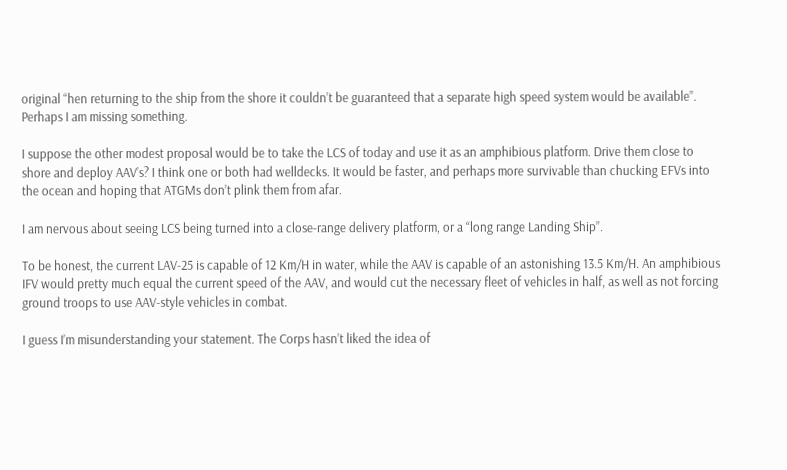original “hen returning to the ship from the shore it couldn’t be guaranteed that a separate high speed system would be available”. Perhaps I am missing something.

I suppose the other modest proposal would be to take the LCS of today and use it as an amphibious platform. Drive them close to shore and deploy AAV’s? I think one or both had welldecks. It would be faster, and perhaps more survivable than chucking EFVs into the ocean and hoping that ATGMs don’t plink them from afar.

I am nervous about seeing LCS being turned into a close-range delivery platform, or a “long range Landing Ship”.

To be honest, the current LAV-25 is capable of 12 Km/H in water, while the AAV is capable of an astonishing 13.5 Km/H. An amphibious IFV would pretty much equal the current speed of the AAV, and would cut the necessary fleet of vehicles in half, as well as not forcing ground troops to use AAV-style vehicles in combat.

I guess I’m misunderstanding your statement. The Corps hasn’t liked the idea of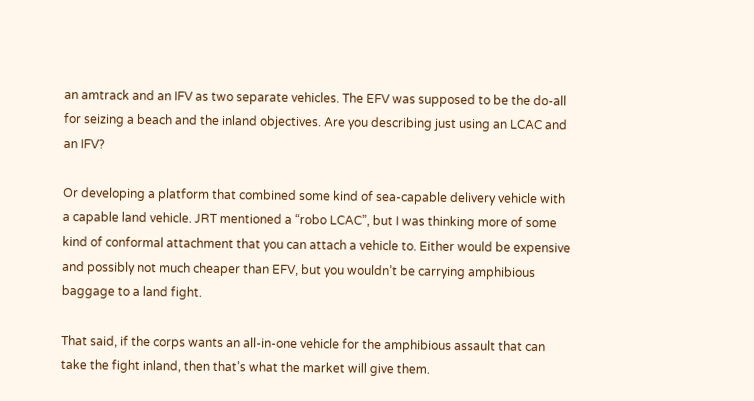an amtrack and an IFV as two separate vehicles. The EFV was supposed to be the do-all for seizing a beach and the inland objectives. Are you describing just using an LCAC and an IFV?

Or developing a platform that combined some kind of sea-capable delivery vehicle with a capable land vehicle. JRT mentioned a “robo LCAC”, but I was thinking more of some kind of conformal attachment that you can attach a vehicle to. Either would be expensive and possibly not much cheaper than EFV, but you wouldn’t be carrying amphibious baggage to a land fight.

That said, if the corps wants an all-in-one vehicle for the amphibious assault that can take the fight inland, then that’s what the market will give them.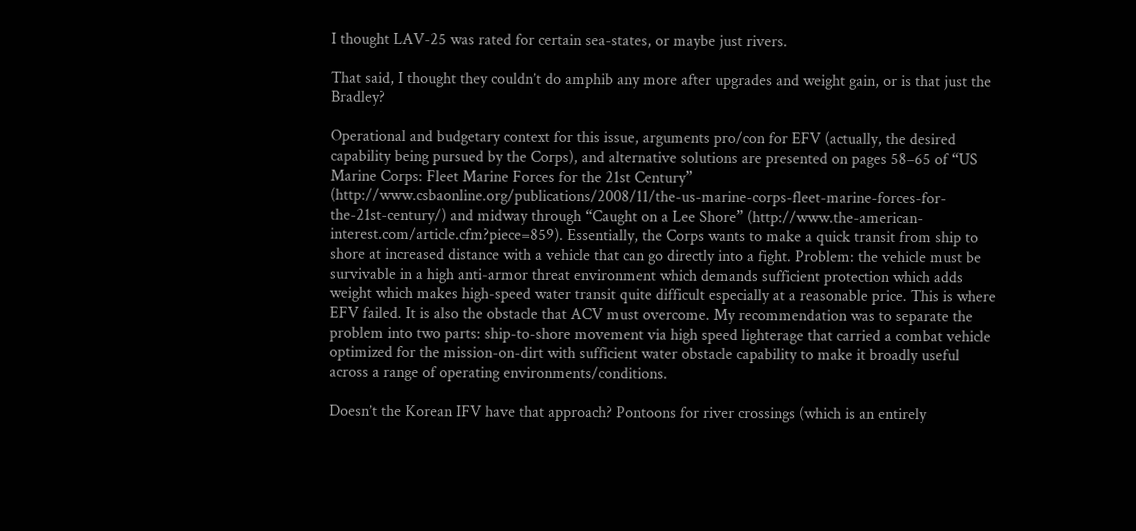I thought LAV-25 was rated for certain sea-states, or maybe just rivers.

That said, I thought they couldn’t do amphib any more after upgrades and weight gain, or is that just the Bradley?

Operational and budgetary context for this issue, arguments pro/con for EFV (actually, the desired capability being pursued by the Corps), and alternative solutions are presented on pages 58–65 of “US Marine Corps: Fleet Marine Forces for the 21st Century” (http://www.csbaonline.org/publications/2008/11/the-us-marine-corps-fleet-marine-forces-for-the-21st-century/) and midway through “Caught on a Lee Shore” (http://www.the-american-interest.com/article.cfm?piece=859). Essentially, the Corps wants to make a quick transit from ship to shore at increased distance with a vehicle that can go directly into a fight. Problem: the vehicle must be survivable in a high anti-armor threat environment which demands sufficient protection which adds weight which makes high-speed water transit quite difficult especially at a reasonable price. This is where EFV failed. It is also the obstacle that ACV must overcome. My recommendation was to separate the problem into two parts: ship-to-shore movement via high speed lighterage that carried a combat vehicle optimized for the mission-on-dirt with sufficient water obstacle capability to make it broadly useful across a range of operating environments/conditions.

Doesn’t the Korean IFV have that approach? Pontoons for river crossings (which is an entirely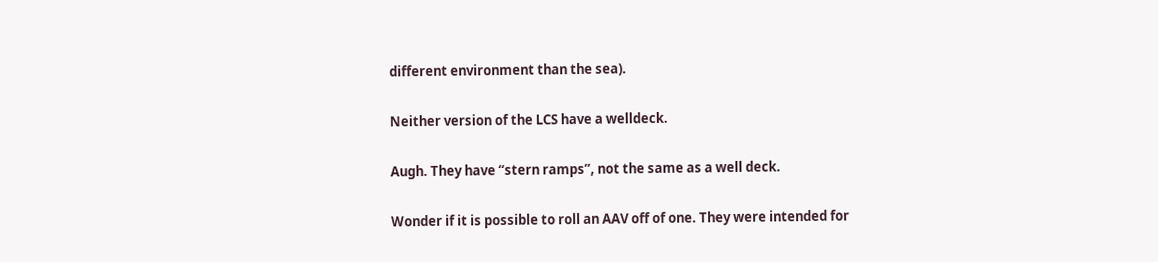different environment than the sea).

Neither version of the LCS have a welldeck.

Augh. They have “stern ramps”, not the same as a well deck.

Wonder if it is possible to roll an AAV off of one. They were intended for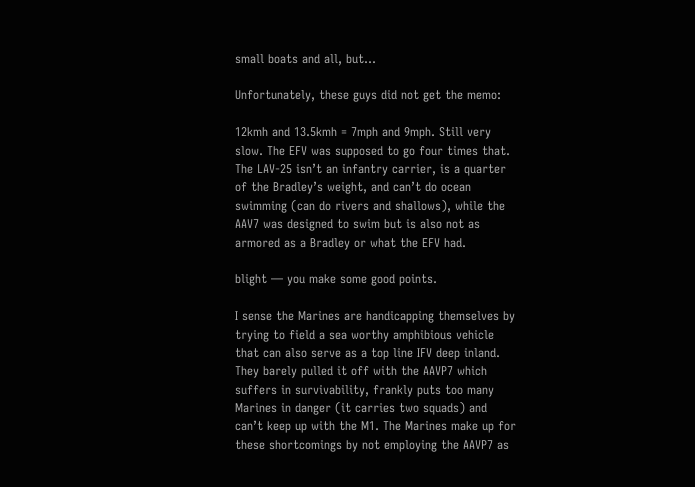small boats and all, but…

Unfortunately, these guys did not get the memo:

12kmh and 13.5kmh = 7mph and 9mph. Still very slow. The EFV was supposed to go four times that. The LAV-25 isn’t an infantry carrier, is a quarter of the Bradley’s weight, and can’t do ocean swimming (can do rivers and shallows), while the AAV7 was designed to swim but is also not as armored as a Bradley or what the EFV had.

blight — you make some good points.

I sense the Marines are handicapping themselves by trying to field a sea worthy amphibious vehicle that can also serve as a top line IFV deep inland. They barely pulled it off with the AAVP7 which suffers in survivability, frankly puts too many Marines in danger (it carries two squads) and can’t keep up with the M1. The Marines make up for these shortcomings by not employing the AAVP7 as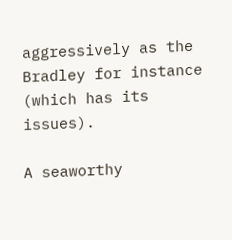aggressively as the Bradley for instance (which has its issues).

A seaworthy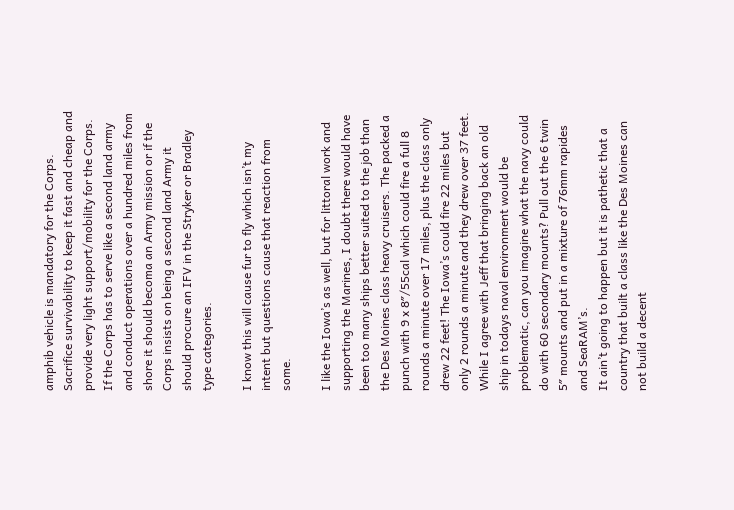amphib vehicle is mandatory for the Corps. Sacrifice survivability to keep it fast and cheap and provide very light support/mobility for the Corps. If the Corps has to serve like a second land army and conduct operations over a hundred miles from shore it should becoma an Army mission or if the Corps insists on being a second land Army it should procure an IFV in the Stryker or Bradley type categories.

I know this will cause fur to fly which isn’t my intent but questions cause that reaction from some.

I like the Iowa’s as well, but for littoral work and supporting the Marines, I doubt there would have been too many ships better suited to the job than the Des Moines class heavy cruisers. The packed a punch with 9 x 8″/55cal which could fire a full 8 rounds a minute over 17 miles, plus the class only drew 22 feet! The Iowa’s could fire 22 miles but only 2 rounds a minute and they drew over 37 feet.
While I agree with Jeff that bringing back an old ship in todays naval environment would be problematic, can you imagine what the navy could do with 60 secondary mounts? Pull out the 6 twin 5″ mounts and put in a mixture of 76mm rapides and SeaRAM’s.
It ain’t going to happen but it is pathetic that a country that built a class like the Des Moines can not build a decent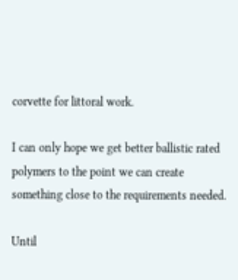corvette for littoral work.

I can only hope we get better ballistic rated polymers to the point we can create something close to the requirements needed.

Until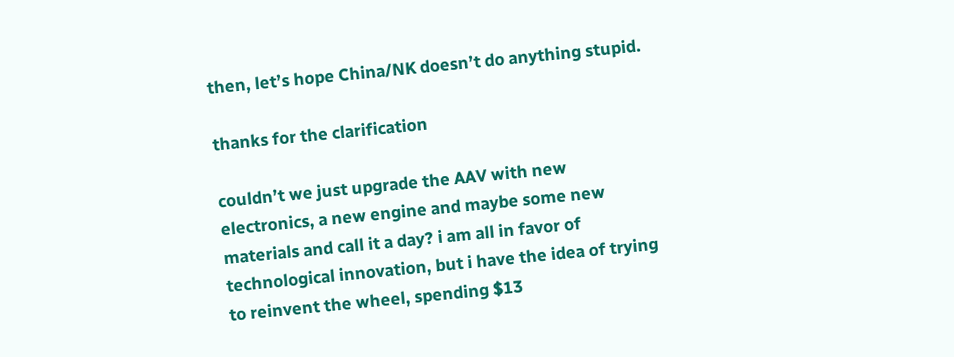then, let’s hope China/NK doesn’t do anything stupid.

thanks for the clarification

couldn’t we just upgrade the AAV with new electronics, a new engine and maybe some new materials and call it a day? i am all in favor of technological innovation, but i have the idea of trying to reinvent the wheel, spending $13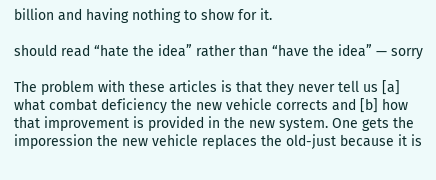billion and having nothing to show for it.

should read “hate the idea” rather than “have the idea” — sorry

The problem with these articles is that they never tell us [a] what combat deficiency the new vehicle corrects and [b] how that improvement is provided in the new system. One gets the imporession the new vehicle replaces the old-just because it is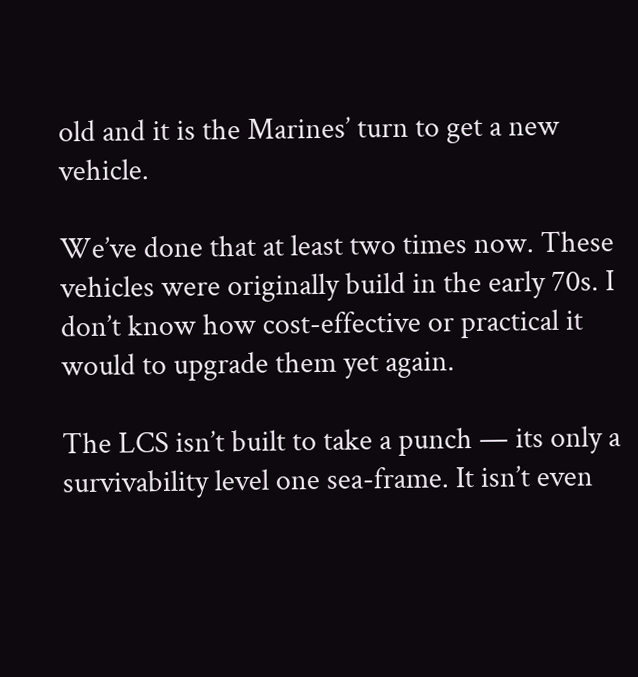old and it is the Marines’ turn to get a new vehicle.

We’ve done that at least two times now. These vehicles were originally build in the early 70s. I don’t know how cost-effective or practical it would to upgrade them yet again.

The LCS isn’t built to take a punch — its only a survivability level one sea-frame. It isn’t even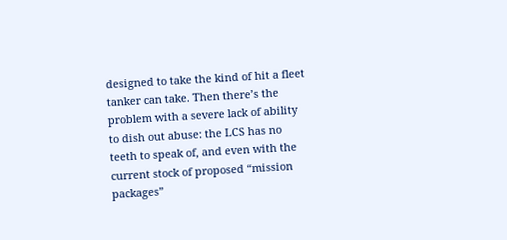designed to take the kind of hit a fleet tanker can take. Then there’s the problem with a severe lack of ability to dish out abuse: the LCS has no teeth to speak of, and even with the current stock of proposed “mission packages”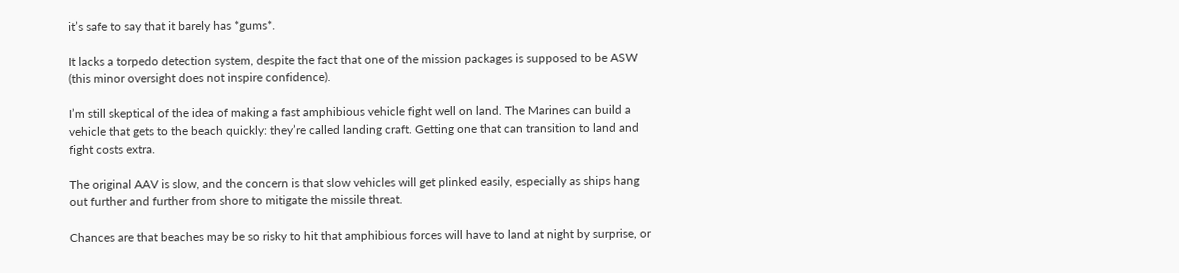it’s safe to say that it barely has *gums*.

It lacks a torpedo detection system, despite the fact that one of the mission packages is supposed to be ASW (this minor oversight does not inspire confidence).

I’m still skeptical of the idea of making a fast amphibious vehicle fight well on land. The Marines can build a vehicle that gets to the beach quickly: they’re called landing craft. Getting one that can transition to land and fight costs extra.

The original AAV is slow, and the concern is that slow vehicles will get plinked easily, especially as ships hang out further and further from shore to mitigate the missile threat.

Chances are that beaches may be so risky to hit that amphibious forces will have to land at night by surprise, or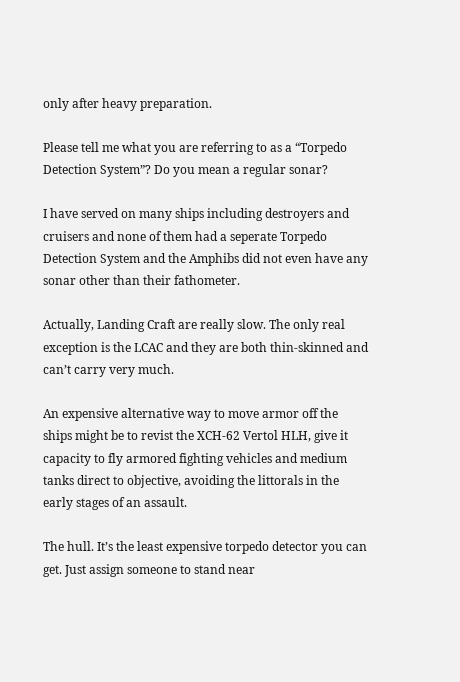only after heavy preparation.

Please tell me what you are referring to as a “Torpedo Detection System”? Do you mean a regular sonar?

I have served on many ships including destroyers and cruisers and none of them had a seperate Torpedo Detection System and the Amphibs did not even have any sonar other than their fathometer.

Actually, Landing Craft are really slow. The only real exception is the LCAC and they are both thin-skinned and can’t carry very much.

An expensive alternative way to move armor off the ships might be to revist the XCH-62 Vertol HLH, give it capacity to fly armored fighting vehicles and medium tanks direct to objective, avoiding the littorals in the early stages of an assault.

The hull. It’s the least expensive torpedo detector you can get. Just assign someone to stand near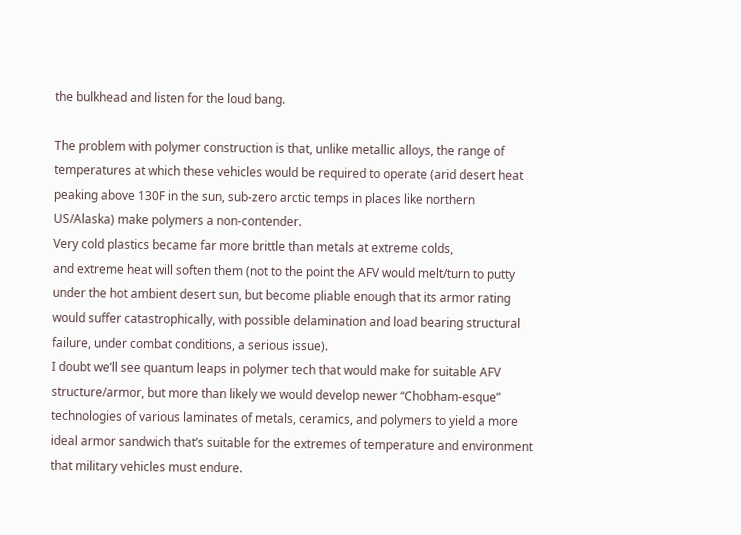the bulkhead and listen for the loud bang.

The problem with polymer construction is that, unlike metallic alloys, the range of temperatures at which these vehicles would be required to operate (arid desert heat peaking above 130F in the sun, sub-zero arctic temps in places like northern US/Alaska) make polymers a non-contender.
Very cold plastics became far more brittle than metals at extreme colds,
and extreme heat will soften them (not to the point the AFV would melt/turn to putty under the hot ambient desert sun, but become pliable enough that its armor rating would suffer catastrophically, with possible delamination and load bearing structural failure, under combat conditions, a serious issue).
I doubt we’ll see quantum leaps in polymer tech that would make for suitable AFV structure/armor, but more than likely we would develop newer “Chobham-esque” technologies of various laminates of metals, ceramics, and polymers to yield a more ideal armor sandwich that’s suitable for the extremes of temperature and environment that military vehicles must endure.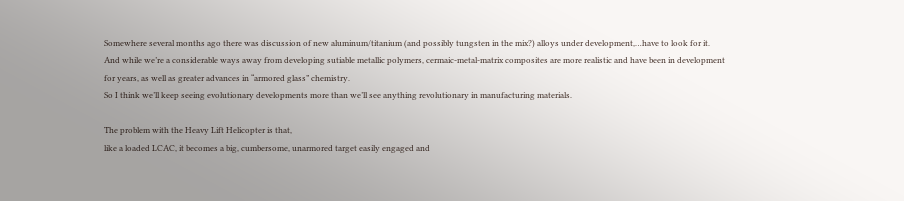Somewhere several months ago there was discussion of new aluminum/titanium (and possibly tungsten in the mix?) alloys under development,…have to look for it.
And while we’re a considerable ways away from developing sutiable metallic polymers, cermaic-metal-matrix composites are more realistic and have been in development for years, as well as greater advances in “armored glass” chemistry.
So I think we’ll keep seeing evolutionary developments more than we’ll see anything revolutionary in manufacturing materials.

The problem with the Heavy Lift Helicopter is that,
like a loaded LCAC, it becomes a big, cumbersome, unarmored target easily engaged and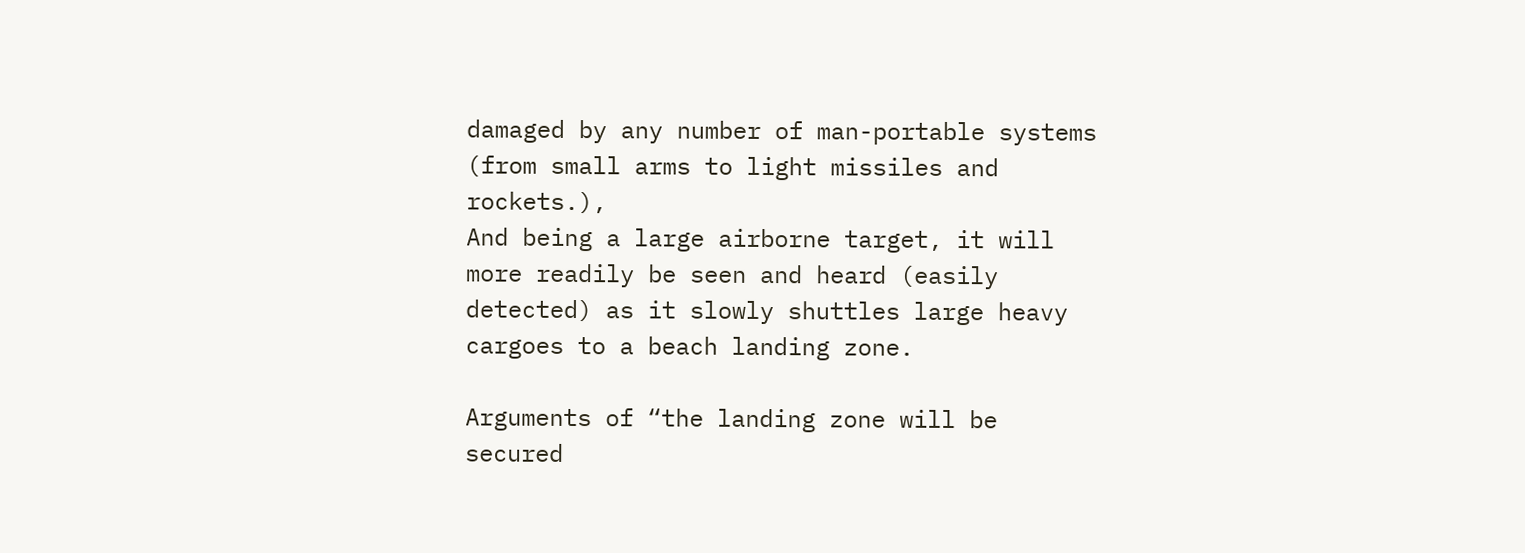damaged by any number of man-portable systems (from small arms to light missiles and rockets.),
And being a large airborne target, it will more readily be seen and heard (easily detected) as it slowly shuttles large heavy cargoes to a beach landing zone.

Arguments of “the landing zone will be secured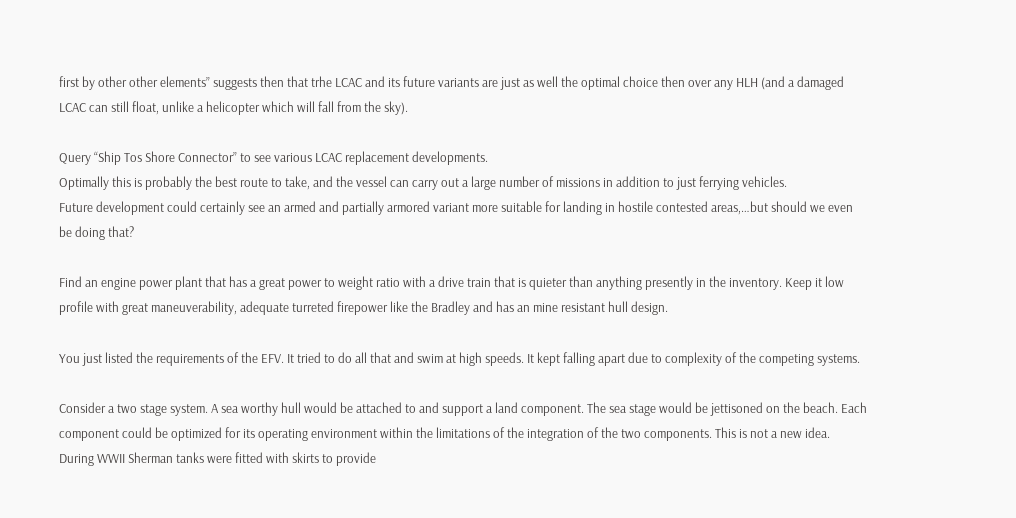first by other other elements” suggests then that trhe LCAC and its future variants are just as well the optimal choice then over any HLH (and a damaged LCAC can still float, unlike a helicopter which will fall from the sky).

Query “Ship Tos Shore Connector” to see various LCAC replacement developments.
Optimally this is probably the best route to take, and the vessel can carry out a large number of missions in addition to just ferrying vehicles.
Future development could certainly see an armed and partially armored variant more suitable for landing in hostile contested areas,…but should we even be doing that?

Find an engine power plant that has a great power to weight ratio with a drive train that is quieter than anything presently in the inventory. Keep it low profile with great maneuverability, adequate turreted firepower like the Bradley and has an mine resistant hull design.

You just listed the requirements of the EFV. It tried to do all that and swim at high speeds. It kept falling apart due to complexity of the competing systems.

Consider a two stage system. A sea worthy hull would be attached to and support a land component. The sea stage would be jettisoned on the beach. Each component could be optimized for its operating environment within the limitations of the integration of the two components. This is not a new idea. During WWII Sherman tanks were fitted with skirts to provide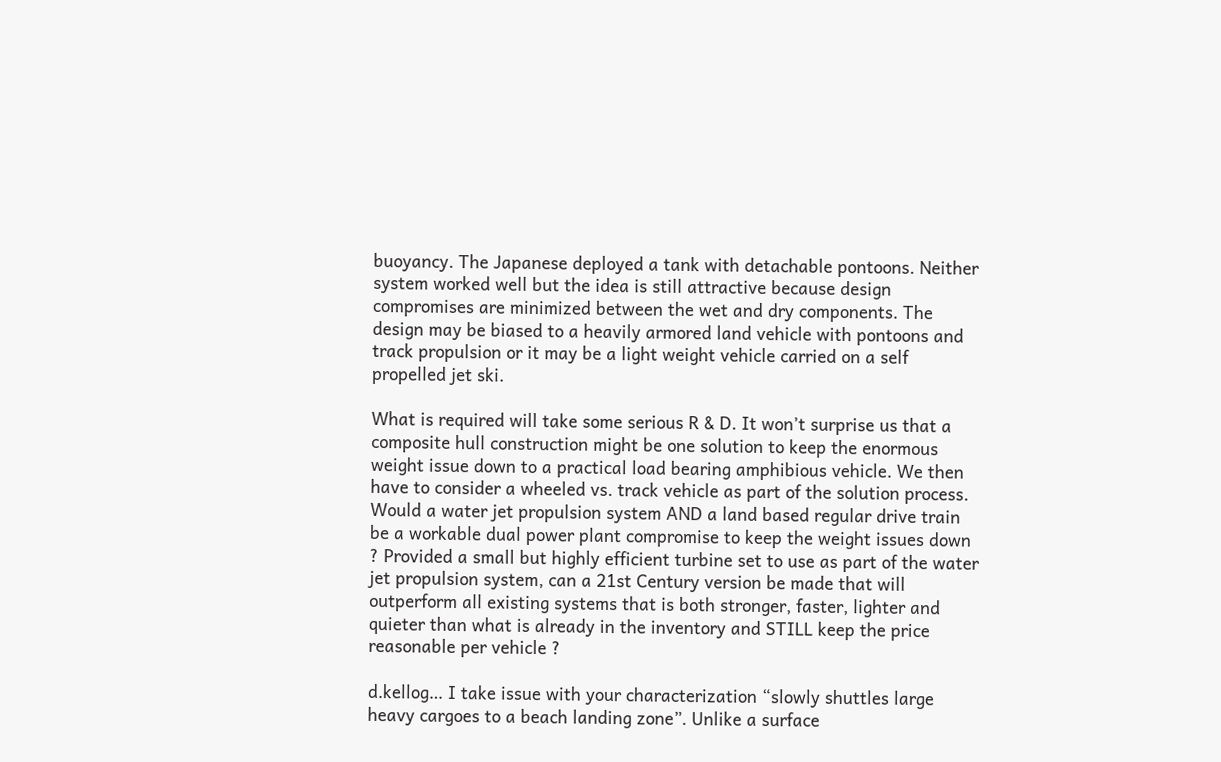buoyancy. The Japanese deployed a tank with detachable pontoons. Neither system worked well but the idea is still attractive because design compromises are minimized between the wet and dry components. The design may be biased to a heavily armored land vehicle with pontoons and track propulsion or it may be a light weight vehicle carried on a self propelled jet ski.

What is required will take some serious R & D. It won’t surprise us that a composite hull construction might be one solution to keep the enormous weight issue down to a practical load bearing amphibious vehicle. We then have to consider a wheeled vs. track vehicle as part of the solution process. Would a water jet propulsion system AND a land based regular drive train be a workable dual power plant compromise to keep the weight issues down ? Provided a small but highly efficient turbine set to use as part of the water jet propulsion system, can a 21st Century version be made that will outperform all existing systems that is both stronger, faster, lighter and quieter than what is already in the inventory and STILL keep the price reasonable per vehicle ?

d.kellog… I take issue with your characterization “slowly shuttles large heavy cargoes to a beach landing zone”. Unlike a surface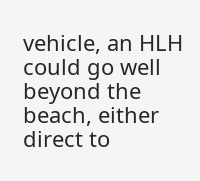vehicle, an HLH could go well beyond the beach, either direct to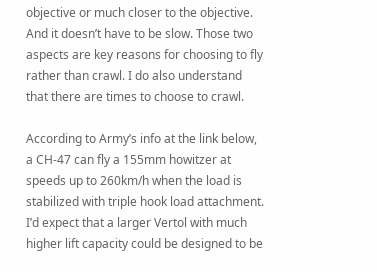objective or much closer to the objective. And it doesn’t have to be slow. Those two aspects are key reasons for choosing to fly rather than crawl. I do also understand that there are times to choose to crawl.

According to Army’s info at the link below, a CH-47 can fly a 155mm howitzer at speeds up to 260km/h when the load is stabilized with triple hook load attachment. I’d expect that a larger Vertol with much higher lift capacity could be designed to be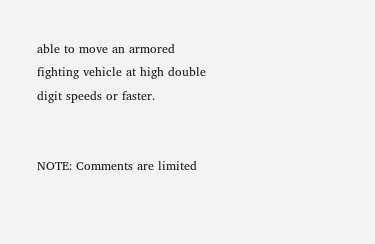able to move an armored fighting vehicle at high double digit speeds or faster.


NOTE: Comments are limited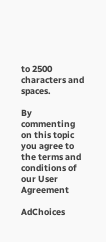to 2500 characters and spaces.

By commenting on this topic you agree to the terms and conditions of our User Agreement

AdChoices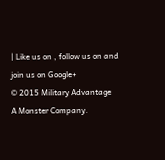| Like us on , follow us on and join us on Google+
© 2015 Military Advantage
A Monster Company.